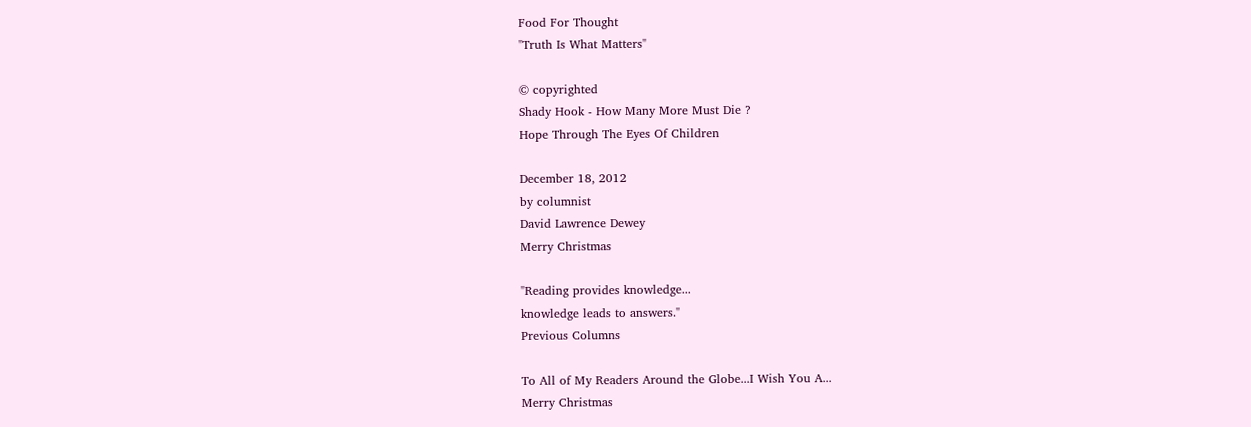Food For Thought
"Truth Is What Matters"

© copyrighted
Shady Hook - How Many More Must Die ?
Hope Through The Eyes Of Children

December 18, 2012
by columnist
David Lawrence Dewey
Merry Christmas

"Reading provides knowledge...
knowledge leads to answers."
Previous Columns

To All of My Readers Around the Globe...I Wish You A...
Merry Christmas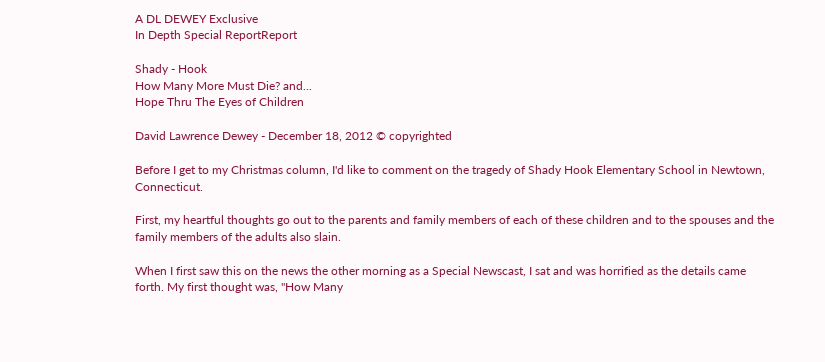A DL DEWEY Exclusive
In Depth Special ReportReport

Shady - Hook
How Many More Must Die? and...
Hope Thru The Eyes of Children

David Lawrence Dewey - December 18, 2012 © copyrighted

Before I get to my Christmas column, I'd like to comment on the tragedy of Shady Hook Elementary School in Newtown, Connecticut.

First, my heartful thoughts go out to the parents and family members of each of these children and to the spouses and the family members of the adults also slain.

When I first saw this on the news the other morning as a Special Newscast, I sat and was horrified as the details came forth. My first thought was, "How Many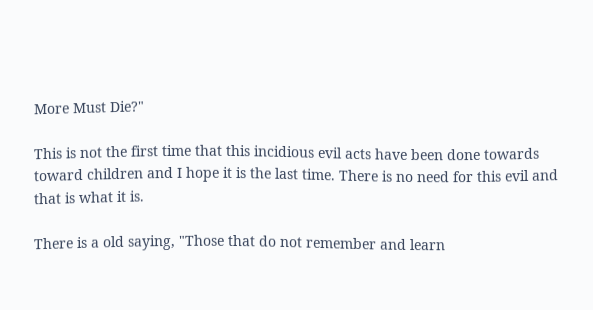More Must Die?"

This is not the first time that this incidious evil acts have been done towards toward children and I hope it is the last time. There is no need for this evil and that is what it is.

There is a old saying, "Those that do not remember and learn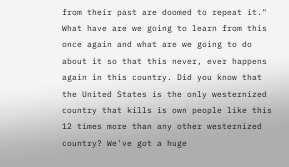from their past are doomed to repeat it." What have are we going to learn from this once again and what are we going to do about it so that this never, ever happens again in this country. Did you know that the United States is the only westernized country that kills is own people like this 12 times more than any other westernized country? We've got a huge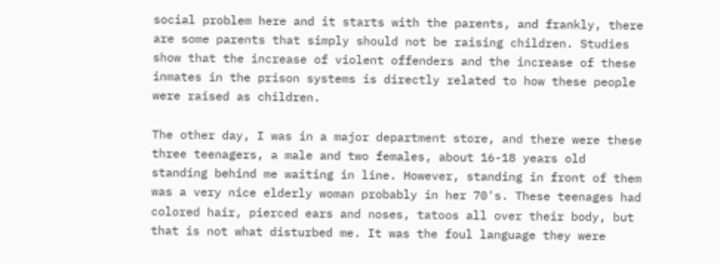social problem here and it starts with the parents, and frankly, there are some parents that simply should not be raising children. Studies show that the increase of violent offenders and the increase of these inmates in the prison systems is directly related to how these people were raised as children.

The other day, I was in a major department store, and there were these three teenagers, a male and two females, about 16-18 years old standing behind me waiting in line. However, standing in front of them was a very nice elderly woman probably in her 70's. These teenages had colored hair, pierced ears and noses, tatoos all over their body, but that is not what disturbed me. It was the foul language they were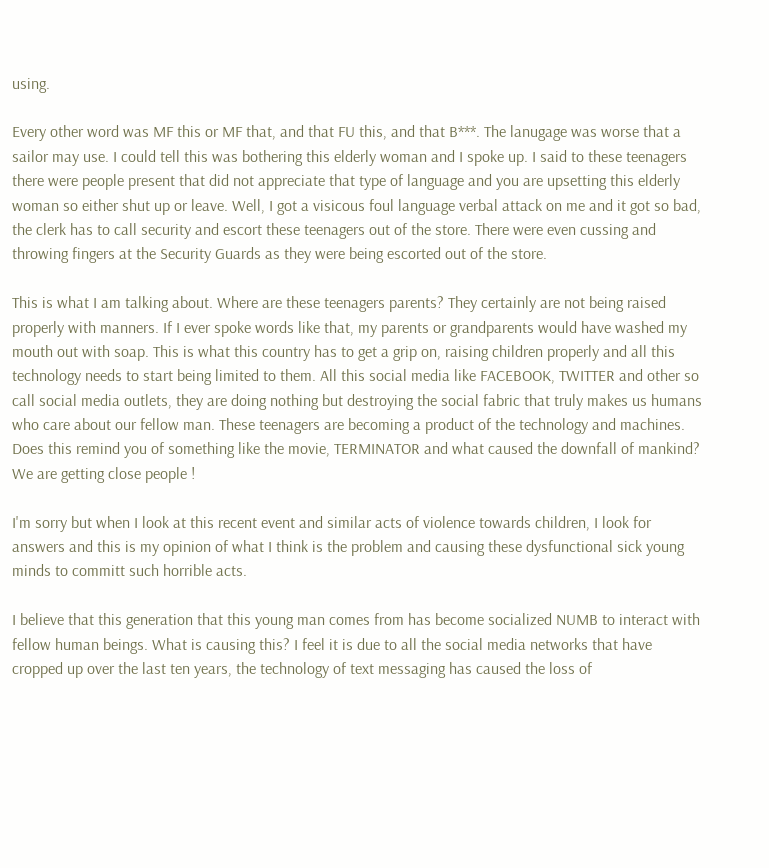using.

Every other word was MF this or MF that, and that FU this, and that B***. The lanugage was worse that a sailor may use. I could tell this was bothering this elderly woman and I spoke up. I said to these teenagers there were people present that did not appreciate that type of language and you are upsetting this elderly woman so either shut up or leave. Well, I got a visicous foul language verbal attack on me and it got so bad, the clerk has to call security and escort these teenagers out of the store. There were even cussing and throwing fingers at the Security Guards as they were being escorted out of the store.

This is what I am talking about. Where are these teenagers parents? They certainly are not being raised properly with manners. If I ever spoke words like that, my parents or grandparents would have washed my mouth out with soap. This is what this country has to get a grip on, raising children properly and all this technology needs to start being limited to them. All this social media like FACEBOOK, TWITTER and other so call social media outlets, they are doing nothing but destroying the social fabric that truly makes us humans who care about our fellow man. These teenagers are becoming a product of the technology and machines. Does this remind you of something like the movie, TERMINATOR and what caused the downfall of mankind? We are getting close people !

I'm sorry but when I look at this recent event and similar acts of violence towards children, I look for answers and this is my opinion of what I think is the problem and causing these dysfunctional sick young minds to committ such horrible acts.

I believe that this generation that this young man comes from has become socialized NUMB to interact with fellow human beings. What is causing this? I feel it is due to all the social media networks that have cropped up over the last ten years, the technology of text messaging has caused the loss of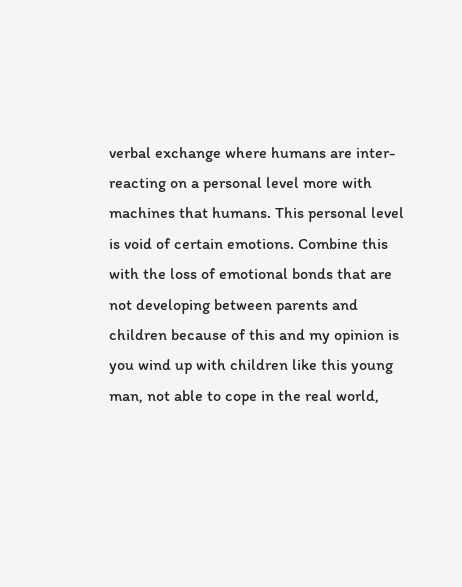verbal exchange where humans are inter-reacting on a personal level more with machines that humans. This personal level is void of certain emotions. Combine this with the loss of emotional bonds that are not developing between parents and children because of this and my opinion is you wind up with children like this young man, not able to cope in the real world,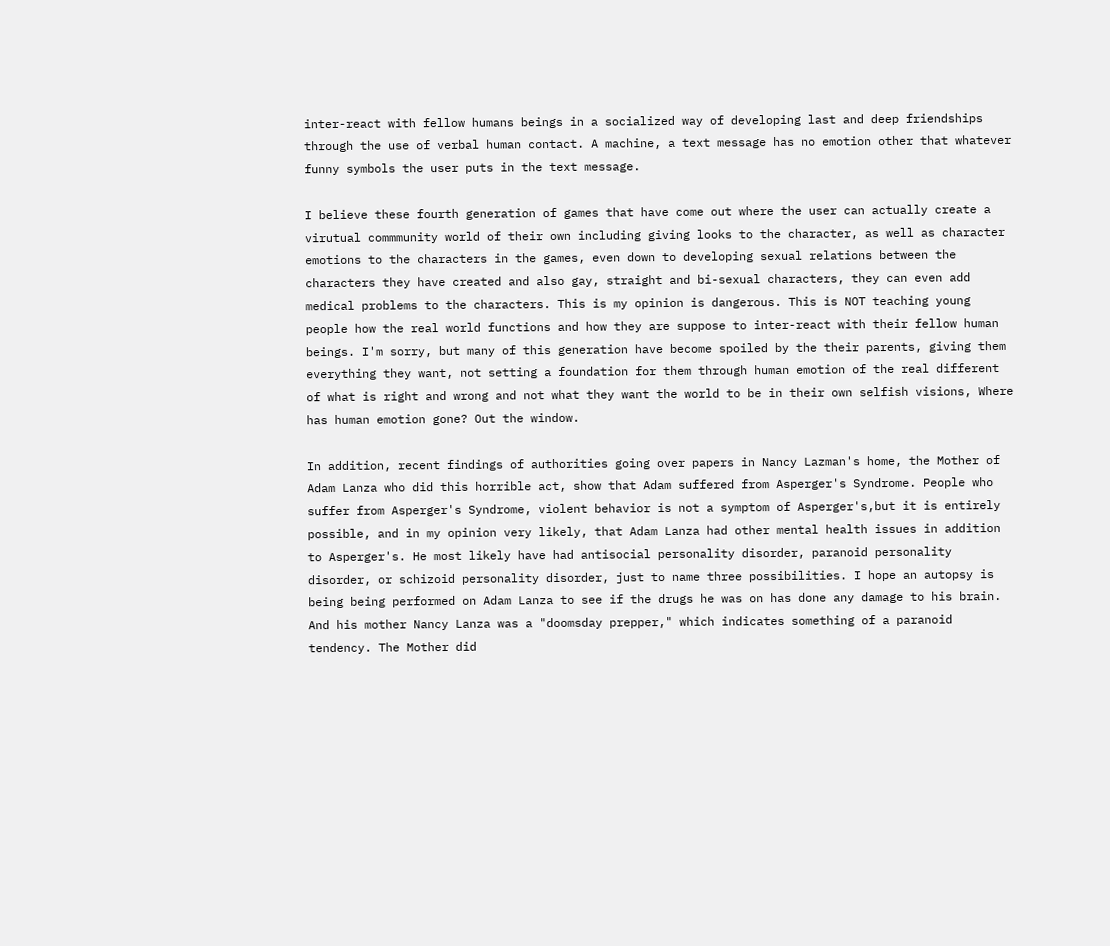inter-react with fellow humans beings in a socialized way of developing last and deep friendships through the use of verbal human contact. A machine, a text message has no emotion other that whatever funny symbols the user puts in the text message.

I believe these fourth generation of games that have come out where the user can actually create a virutual commmunity world of their own including giving looks to the character, as well as character emotions to the characters in the games, even down to developing sexual relations between the characters they have created and also gay, straight and bi-sexual characters, they can even add medical problems to the characters. This is my opinion is dangerous. This is NOT teaching young people how the real world functions and how they are suppose to inter-react with their fellow human beings. I'm sorry, but many of this generation have become spoiled by the their parents, giving them everything they want, not setting a foundation for them through human emotion of the real different of what is right and wrong and not what they want the world to be in their own selfish visions, Where has human emotion gone? Out the window.

In addition, recent findings of authorities going over papers in Nancy Lazman's home, the Mother of Adam Lanza who did this horrible act, show that Adam suffered from Asperger's Syndrome. People who suffer from Asperger's Syndrome, violent behavior is not a symptom of Asperger's,but it is entirely possible, and in my opinion very likely, that Adam Lanza had other mental health issues in addition to Asperger's. He most likely have had antisocial personality disorder, paranoid personality disorder, or schizoid personality disorder, just to name three possibilities. I hope an autopsy is being being performed on Adam Lanza to see if the drugs he was on has done any damage to his brain. And his mother Nancy Lanza was a "doomsday prepper," which indicates something of a paranoid tendency. The Mother did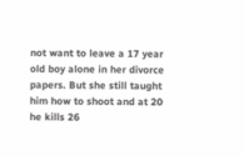not want to leave a 17 year old boy alone in her divorce papers. But she still taught him how to shoot and at 20 he kills 26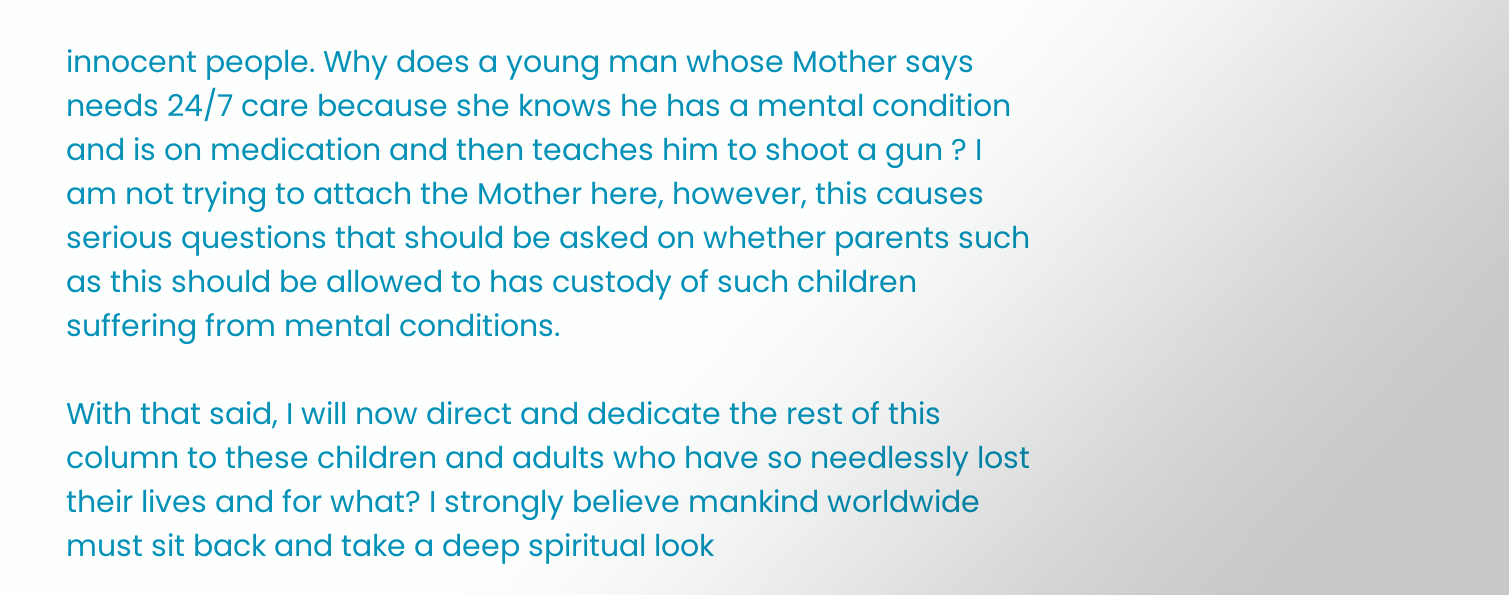innocent people. Why does a young man whose Mother says needs 24/7 care because she knows he has a mental condition and is on medication and then teaches him to shoot a gun ? I am not trying to attach the Mother here, however, this causes serious questions that should be asked on whether parents such as this should be allowed to has custody of such children suffering from mental conditions.

With that said, I will now direct and dedicate the rest of this column to these children and adults who have so needlessly lost their lives and for what? I strongly believe mankind worldwide must sit back and take a deep spiritual look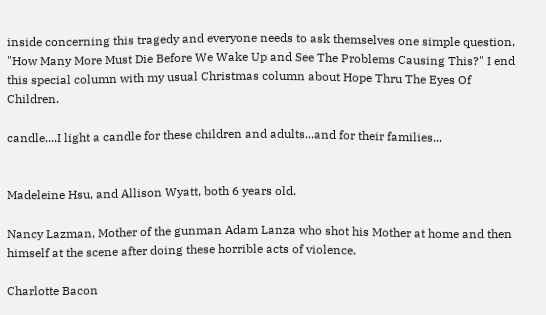inside concerning this tragedy and everyone needs to ask themselves one simple question, "How Many More Must Die Before We Wake Up and See The Problems Causing This?" I end this special column with my usual Christmas column about Hope Thru The Eyes Of Children.

candle....I light a candle for these children and adults...and for their families...


Madeleine Hsu, and Allison Wyatt, both 6 years old.

Nancy Lazman, Mother of the gunman Adam Lanza who shot his Mother at home and then himself at the scene after doing these horrible acts of violence.

Charlotte Bacon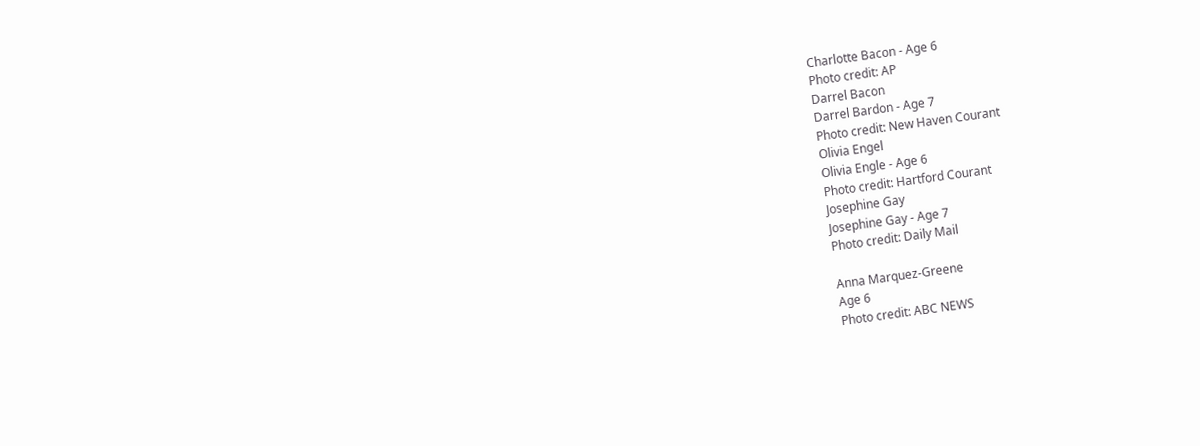Charlotte Bacon - Age 6
Photo credit: AP
Darrel Bacon
Darrel Bardon - Age 7
Photo credit: New Haven Courant
Olivia Engel
Olivia Engle - Age 6
Photo credit: Hartford Courant
Josephine Gay
Josephine Gay - Age 7
Photo credit: Daily Mail

Anna Marquez-Greene
Age 6
Photo credit: ABC NEWS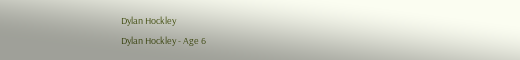Dylan Hockley
Dylan Hockley - Age 6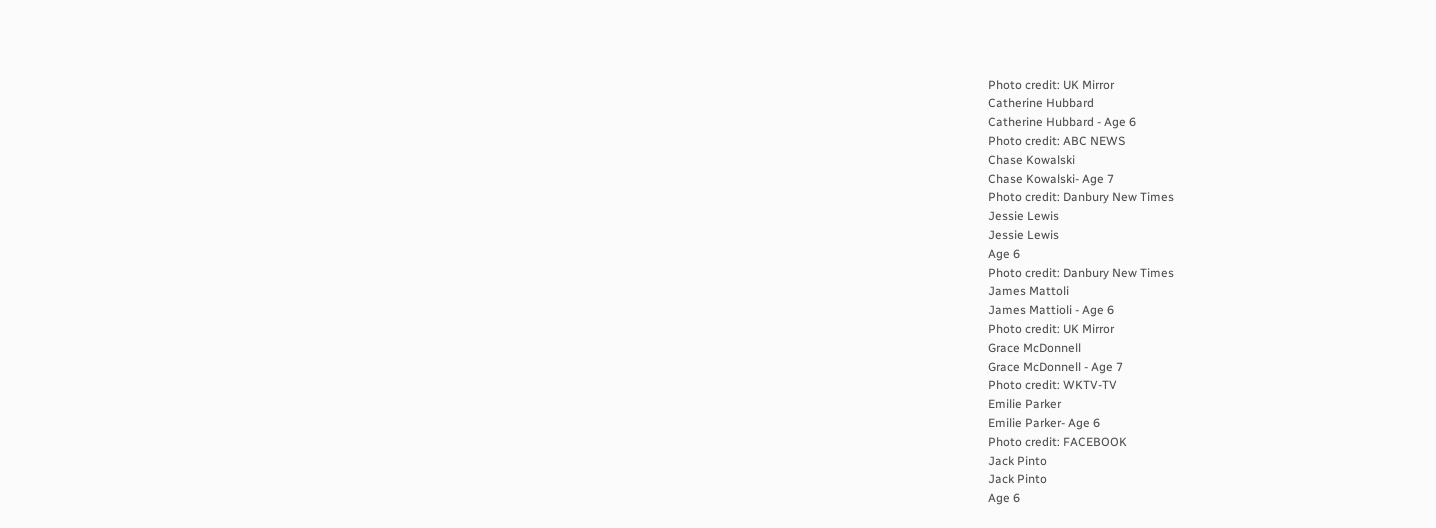Photo credit: UK Mirror
Catherine Hubbard
Catherine Hubbard - Age 6
Photo credit: ABC NEWS
Chase Kowalski
Chase Kowalski- Age 7
Photo credit: Danbury New Times
Jessie Lewis
Jessie Lewis
Age 6
Photo credit: Danbury New Times
James Mattoli
James Mattioli - Age 6
Photo credit: UK Mirror
Grace McDonnell
Grace McDonnell - Age 7
Photo credit: WKTV-TV
Emilie Parker
Emilie Parker- Age 6
Photo credit: FACEBOOK
Jack Pinto
Jack Pinto
Age 6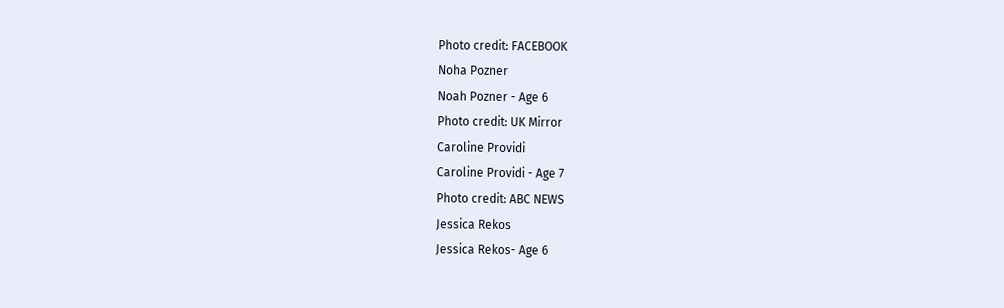Photo credit: FACEBOOK
Noha Pozner
Noah Pozner - Age 6
Photo credit: UK Mirror
Caroline Providi
Caroline Providi - Age 7
Photo credit: ABC NEWS
Jessica Rekos
Jessica Rekos- Age 6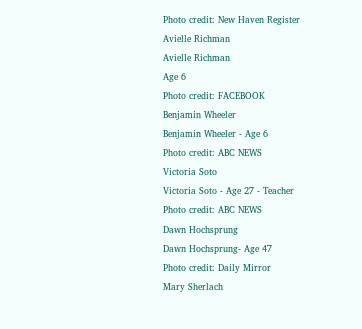Photo credit: New Haven Register
Avielle Richman
Avielle Richman
Age 6
Photo credit: FACEBOOK
Benjamin Wheeler
Benjamin Wheeler - Age 6
Photo credit: ABC NEWS
Victoria Soto
Victoria Soto - Age 27 - Teacher
Photo credit: ABC NEWS
Dawn Hochsprung
Dawn Hochsprung- Age 47
Photo credit: Daily Mirror
Mary Sherlach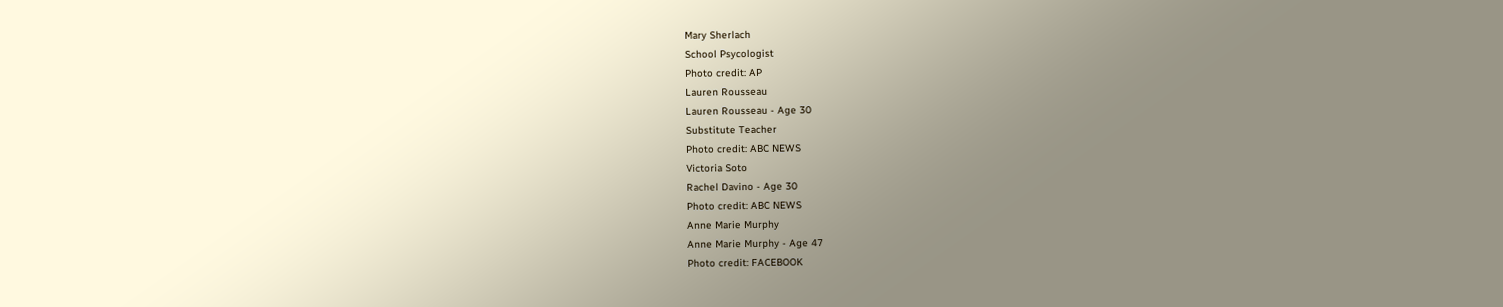Mary Sherlach
School Psycologist
Photo credit: AP
Lauren Rousseau
Lauren Rousseau - Age 30
Substitute Teacher
Photo credit: ABC NEWS
Victoria Soto
Rachel Davino - Age 30
Photo credit: ABC NEWS
Anne Marie Murphy
Anne Marie Murphy - Age 47
Photo credit: FACEBOOK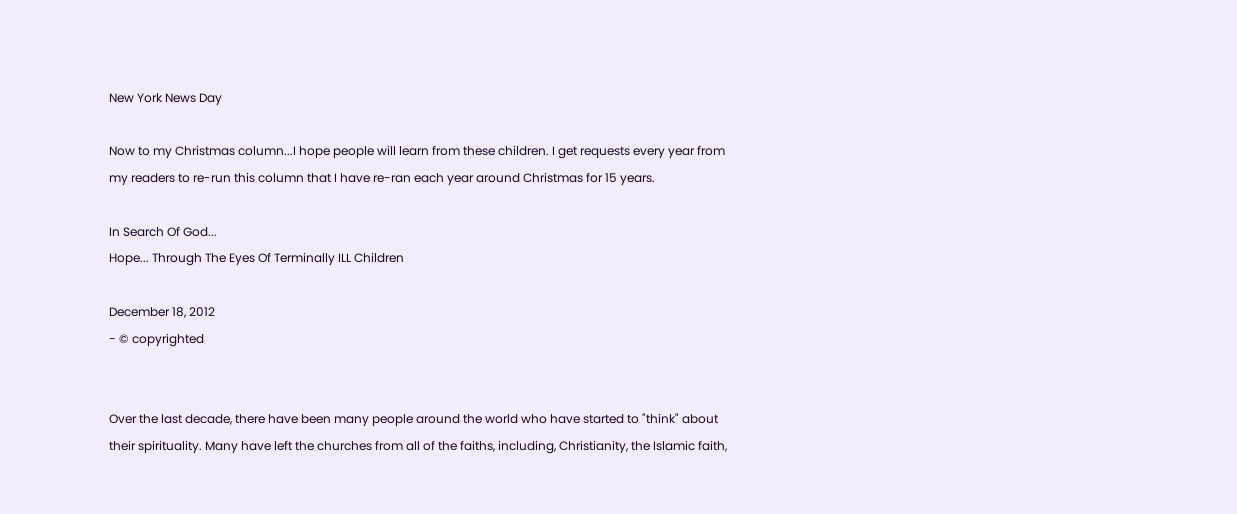New York News Day

Now to my Christmas column...I hope people will learn from these children. I get requests every year from my readers to re-run this column that I have re-ran each year around Christmas for 15 years.

In Search Of God...
Hope... Through The Eyes Of Terminally ILL Children

December 18, 2012
- © copyrighted


Over the last decade, there have been many people around the world who have started to "think" about their spirituality. Many have left the churches from all of the faiths, including, Christianity, the Islamic faith,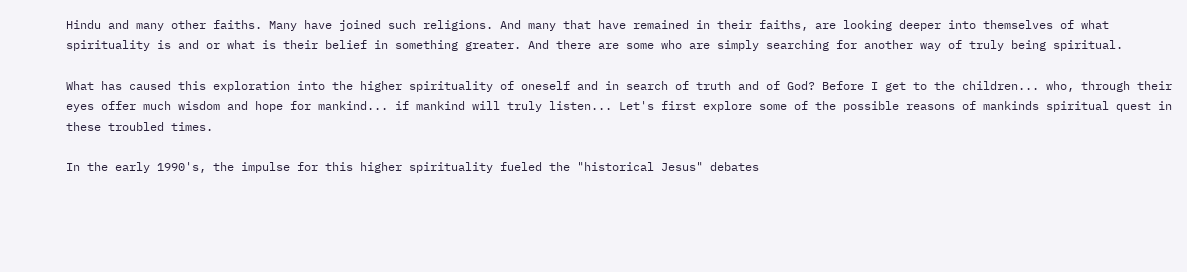Hindu and many other faiths. Many have joined such religions. And many that have remained in their faiths, are looking deeper into themselves of what spirituality is and or what is their belief in something greater. And there are some who are simply searching for another way of truly being spiritual.

What has caused this exploration into the higher spirituality of oneself and in search of truth and of God? Before I get to the children... who, through their eyes offer much wisdom and hope for mankind... if mankind will truly listen... Let's first explore some of the possible reasons of mankinds spiritual quest in these troubled times.

In the early 1990's, the impulse for this higher spirituality fueled the "historical Jesus" debates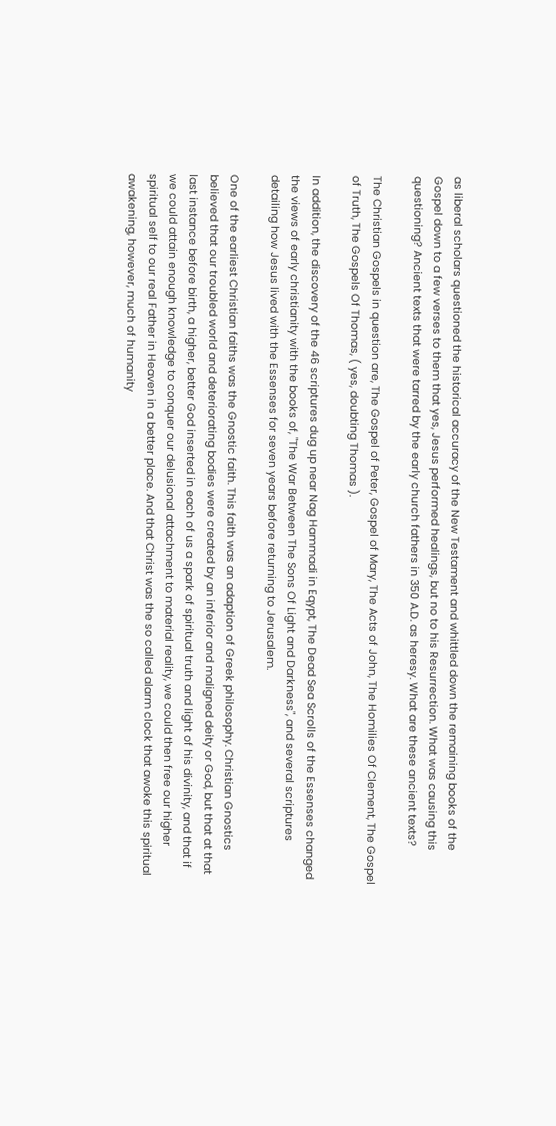as liberal scholars questioned the historical accuracy of the New Testament and whittled down the remaining books of the Gospel down to a few verses to them that yes, Jesus performed healings, but no to his Resurrection. What was causing this questioning? Ancient texts that were tarred by the early church fathers in 350 A.D. as heresy. What are these ancient texts?

The Christian Gospels in question are, The Gospel of Peter, Gospel of Mary, The Acts of John, The Homilies Of Clement, The Gospel of Truth, The Gospels Of Thomas, ( yes, doubting Thomas ).

In addition, the discovery of the 46 scriptures dug up near Nag Hammadi in Eqypt, The Dead Sea Scrolls of the Essenses changed the views of early christianity with the books of, "The War Between The Sons Of Light and Darkness", and several scriptures detailing how Jesus lived with the Essenses for seven years before returning to Jerusalem.

One of the earliest Christian faiths was the Gnostic faith. This faith was an adaption of Greek philosophy. Christian Gnostics believed that our troubled world and deteriorating bodies were created by an inferior and maligned deity or God, but that at that last instance before birth, a higher, better God inserted in each of us a spark of spiritual truth and light of his divinity, and that if we could attain enough knowledge to conquer our delusional attachment to material reality, we could then free our higher spiritual self to our real Father in Heaven in a better place. And that Christ was the so called alarm clock that awoke this spiritual awakening, however, much of humanity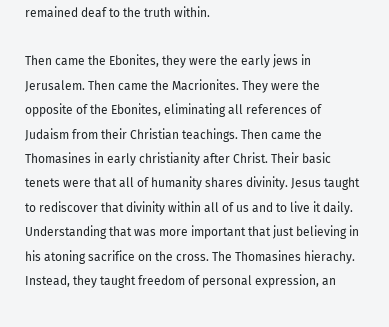remained deaf to the truth within.

Then came the Ebonites, they were the early jews in Jerusalem. Then came the Macrionites. They were the opposite of the Ebonites, eliminating all references of Judaism from their Christian teachings. Then came the Thomasines in early christianity after Christ. Their basic tenets were that all of humanity shares divinity. Jesus taught to rediscover that divinity within all of us and to live it daily. Understanding that was more important that just believing in his atoning sacrifice on the cross. The Thomasines hierachy. Instead, they taught freedom of personal expression, an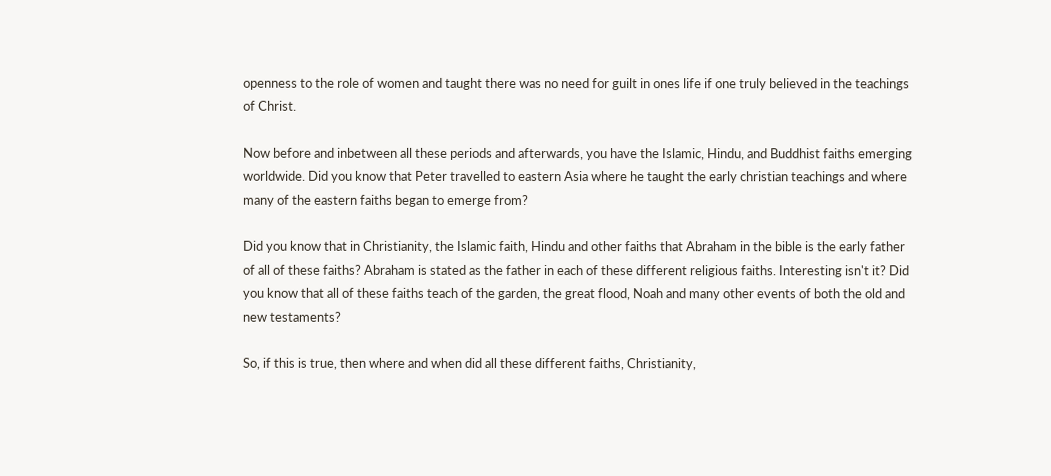openness to the role of women and taught there was no need for guilt in ones life if one truly believed in the teachings of Christ.

Now before and inbetween all these periods and afterwards, you have the Islamic, Hindu, and Buddhist faiths emerging worldwide. Did you know that Peter travelled to eastern Asia where he taught the early christian teachings and where many of the eastern faiths began to emerge from?

Did you know that in Christianity, the Islamic faith, Hindu and other faiths that Abraham in the bible is the early father of all of these faiths? Abraham is stated as the father in each of these different religious faiths. Interesting isn't it? Did you know that all of these faiths teach of the garden, the great flood, Noah and many other events of both the old and new testaments?

So, if this is true, then where and when did all these different faiths, Christianity,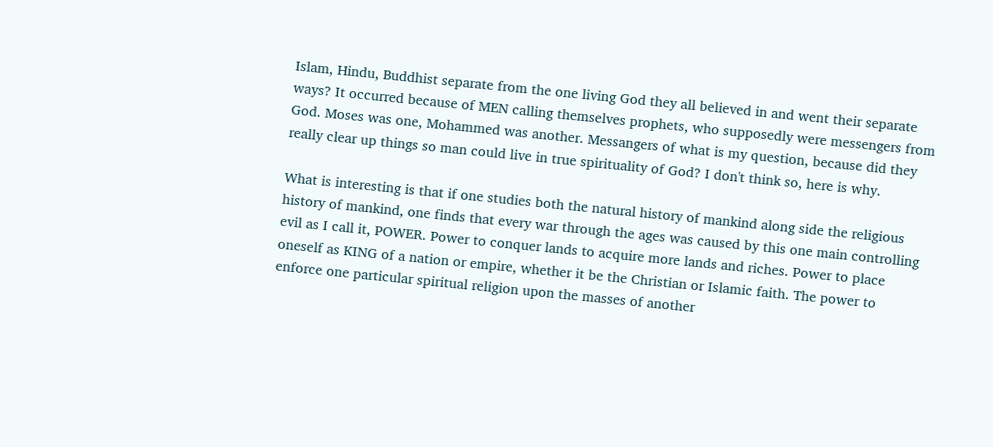Islam, Hindu, Buddhist separate from the one living God they all believed in and went their separate ways? It occurred because of MEN calling themselves prophets, who supposedly were messengers from God. Moses was one, Mohammed was another. Messangers of what is my question, because did they really clear up things so man could live in true spirituality of God? I don't think so, here is why.

What is interesting is that if one studies both the natural history of mankind along side the religious history of mankind, one finds that every war through the ages was caused by this one main controlling evil as I call it, POWER. Power to conquer lands to acquire more lands and riches. Power to place oneself as KING of a nation or empire, whether it be the Christian or Islamic faith. The power to enforce one particular spiritual religion upon the masses of another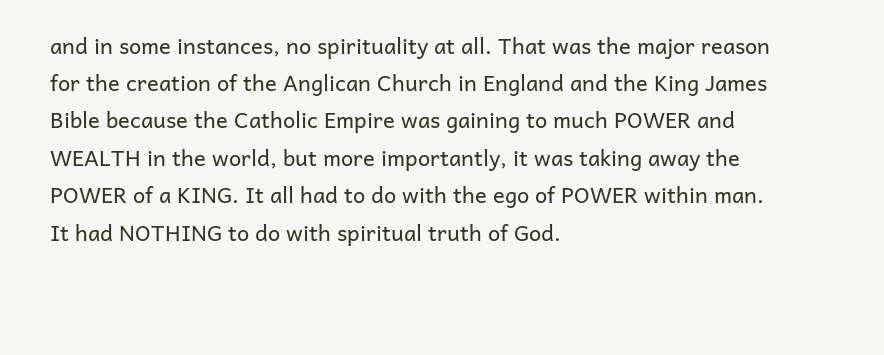and in some instances, no spirituality at all. That was the major reason for the creation of the Anglican Church in England and the King James Bible because the Catholic Empire was gaining to much POWER and WEALTH in the world, but more importantly, it was taking away the POWER of a KING. It all had to do with the ego of POWER within man. It had NOTHING to do with spiritual truth of God.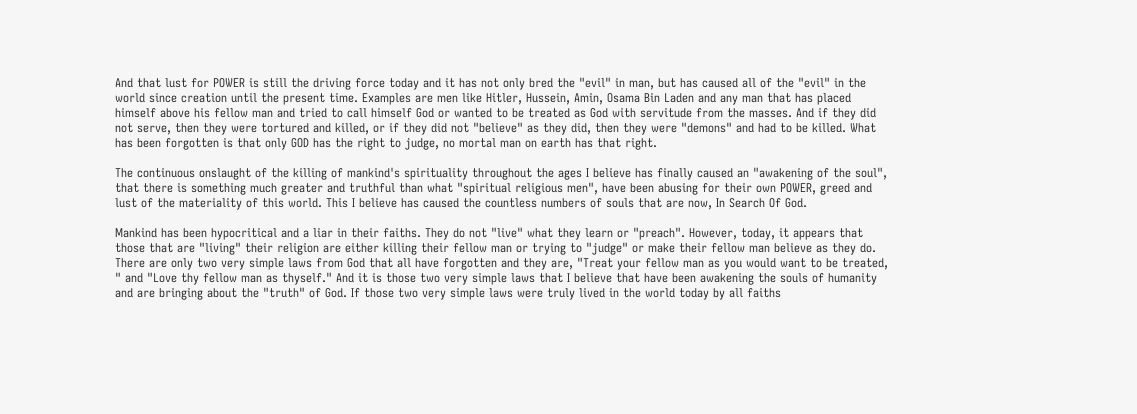And that lust for POWER is still the driving force today and it has not only bred the "evil" in man, but has caused all of the "evil" in the world since creation until the present time. Examples are men like Hitler, Hussein, Amin, Osama Bin Laden and any man that has placed himself above his fellow man and tried to call himself God or wanted to be treated as God with servitude from the masses. And if they did not serve, then they were tortured and killed, or if they did not "believe" as they did, then they were "demons" and had to be killed. What has been forgotten is that only GOD has the right to judge, no mortal man on earth has that right.

The continuous onslaught of the killing of mankind's spirituality throughout the ages I believe has finally caused an "awakening of the soul", that there is something much greater and truthful than what "spiritual religious men", have been abusing for their own POWER, greed and lust of the materiality of this world. This I believe has caused the countless numbers of souls that are now, In Search Of God.

Mankind has been hypocritical and a liar in their faiths. They do not "live" what they learn or "preach". However, today, it appears that those that are "living" their religion are either killing their fellow man or trying to "judge" or make their fellow man believe as they do. There are only two very simple laws from God that all have forgotten and they are, "Treat your fellow man as you would want to be treated, " and "Love thy fellow man as thyself." And it is those two very simple laws that I believe that have been awakening the souls of humanity and are bringing about the "truth" of God. If those two very simple laws were truly lived in the world today by all faiths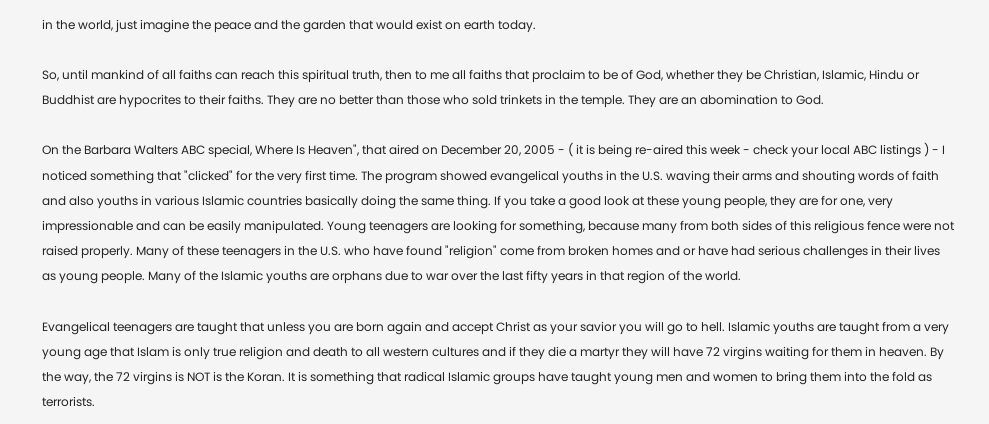in the world, just imagine the peace and the garden that would exist on earth today.

So, until mankind of all faiths can reach this spiritual truth, then to me all faiths that proclaim to be of God, whether they be Christian, Islamic, Hindu or Buddhist are hypocrites to their faiths. They are no better than those who sold trinkets in the temple. They are an abomination to God.

On the Barbara Walters ABC special, Where Is Heaven", that aired on December 20, 2005 - ( it is being re-aired this week - check your local ABC listings ) - I noticed something that "clicked" for the very first time. The program showed evangelical youths in the U.S. waving their arms and shouting words of faith and also youths in various Islamic countries basically doing the same thing. If you take a good look at these young people, they are for one, very impressionable and can be easily manipulated. Young teenagers are looking for something, because many from both sides of this religious fence were not raised properly. Many of these teenagers in the U.S. who have found "religion" come from broken homes and or have had serious challenges in their lives as young people. Many of the Islamic youths are orphans due to war over the last fifty years in that region of the world.

Evangelical teenagers are taught that unless you are born again and accept Christ as your savior you will go to hell. Islamic youths are taught from a very young age that Islam is only true religion and death to all western cultures and if they die a martyr they will have 72 virgins waiting for them in heaven. By the way, the 72 virgins is NOT is the Koran. It is something that radical Islamic groups have taught young men and women to bring them into the fold as terrorists.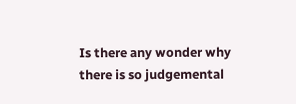Is there any wonder why there is so judgemental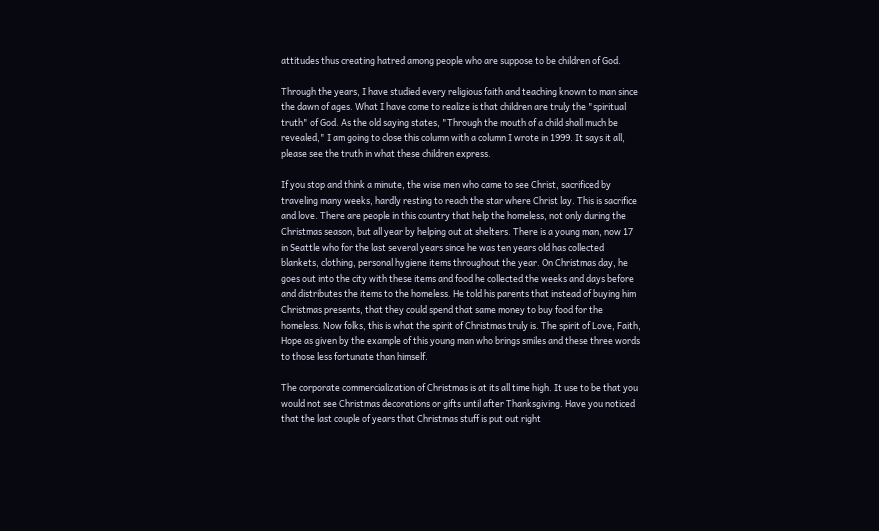attitudes thus creating hatred among people who are suppose to be children of God.

Through the years, I have studied every religious faith and teaching known to man since the dawn of ages. What I have come to realize is that children are truly the "spiritual truth" of God. As the old saying states, "Through the mouth of a child shall much be revealed," I am going to close this column with a column I wrote in 1999. It says it all, please see the truth in what these children express.

If you stop and think a minute, the wise men who came to see Christ, sacrificed by traveling many weeks, hardly resting to reach the star where Christ lay. This is sacrifice and love. There are people in this country that help the homeless, not only during the Christmas season, but all year by helping out at shelters. There is a young man, now 17 in Seattle who for the last several years since he was ten years old has collected blankets, clothing, personal hygiene items throughout the year. On Christmas day, he goes out into the city with these items and food he collected the weeks and days before and distributes the items to the homeless. He told his parents that instead of buying him Christmas presents, that they could spend that same money to buy food for the homeless. Now folks, this is what the spirit of Christmas truly is. The spirit of Love, Faith, Hope as given by the example of this young man who brings smiles and these three words to those less fortunate than himself.

The corporate commercialization of Christmas is at its all time high. It use to be that you would not see Christmas decorations or gifts until after Thanksgiving. Have you noticed that the last couple of years that Christmas stuff is put out right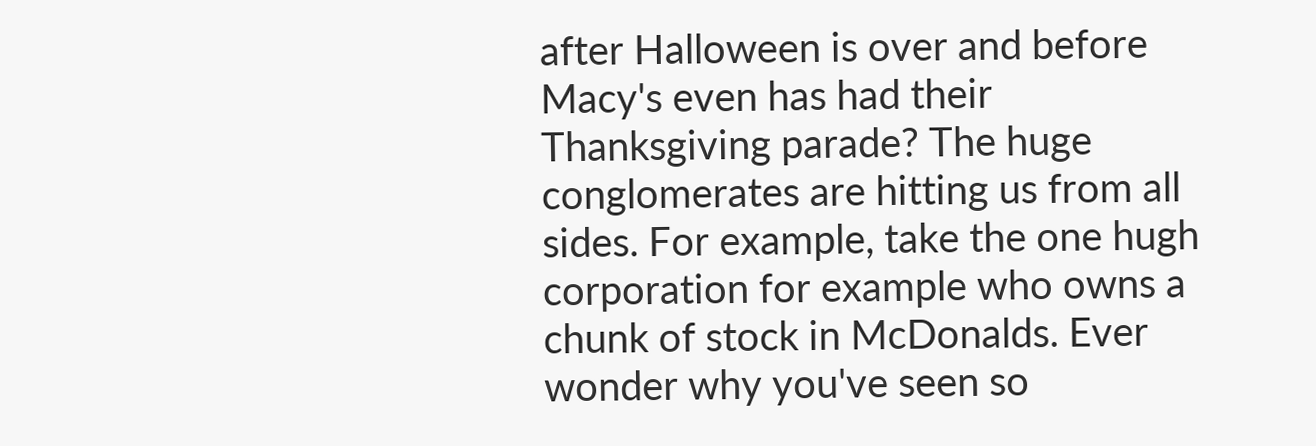after Halloween is over and before Macy's even has had their Thanksgiving parade? The huge conglomerates are hitting us from all sides. For example, take the one hugh corporation for example who owns a chunk of stock in McDonalds. Ever wonder why you've seen so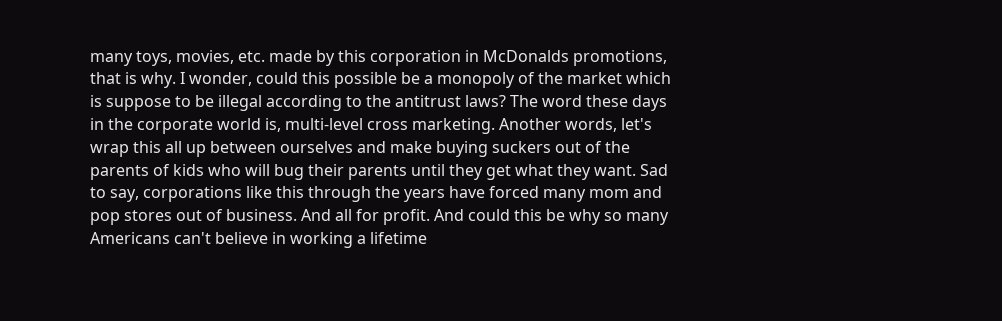many toys, movies, etc. made by this corporation in McDonalds promotions, that is why. I wonder, could this possible be a monopoly of the market which is suppose to be illegal according to the antitrust laws? The word these days in the corporate world is, multi-level cross marketing. Another words, let's wrap this all up between ourselves and make buying suckers out of the parents of kids who will bug their parents until they get what they want. Sad to say, corporations like this through the years have forced many mom and pop stores out of business. And all for profit. And could this be why so many Americans can't believe in working a lifetime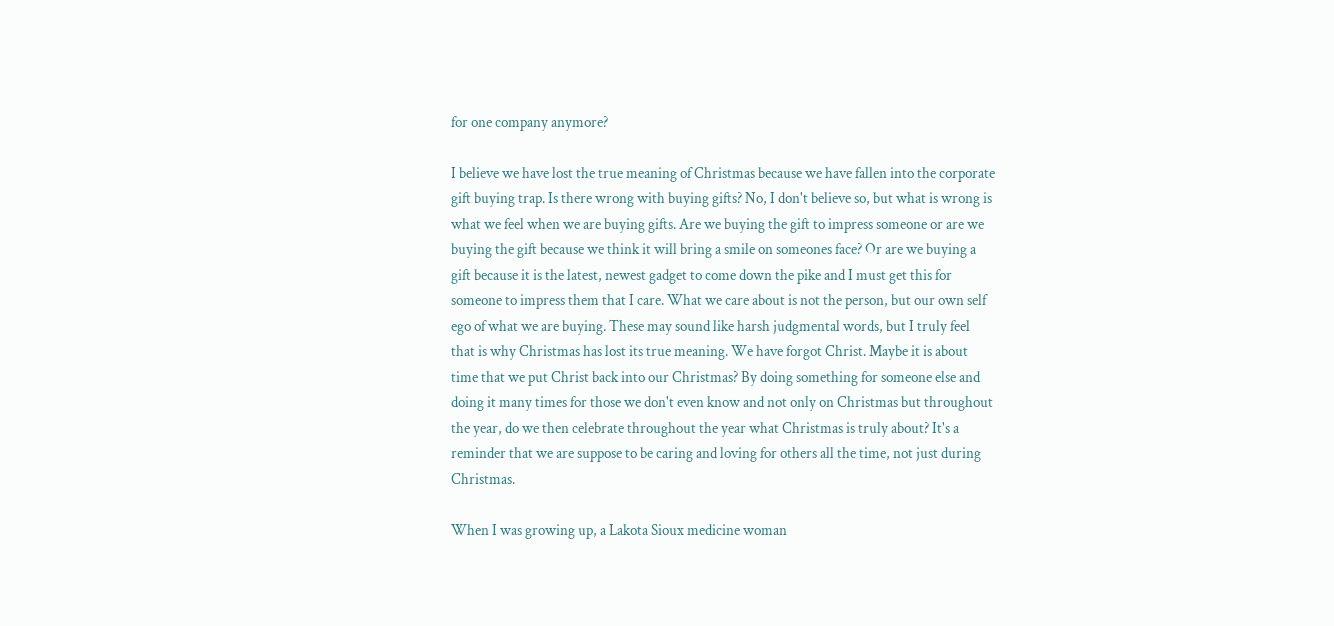for one company anymore?

I believe we have lost the true meaning of Christmas because we have fallen into the corporate gift buying trap. Is there wrong with buying gifts? No, I don't believe so, but what is wrong is what we feel when we are buying gifts. Are we buying the gift to impress someone or are we buying the gift because we think it will bring a smile on someones face? Or are we buying a gift because it is the latest, newest gadget to come down the pike and I must get this for someone to impress them that I care. What we care about is not the person, but our own self ego of what we are buying. These may sound like harsh judgmental words, but I truly feel that is why Christmas has lost its true meaning. We have forgot Christ. Maybe it is about time that we put Christ back into our Christmas? By doing something for someone else and doing it many times for those we don't even know and not only on Christmas but throughout the year, do we then celebrate throughout the year what Christmas is truly about? It's a reminder that we are suppose to be caring and loving for others all the time, not just during Christmas.

When I was growing up, a Lakota Sioux medicine woman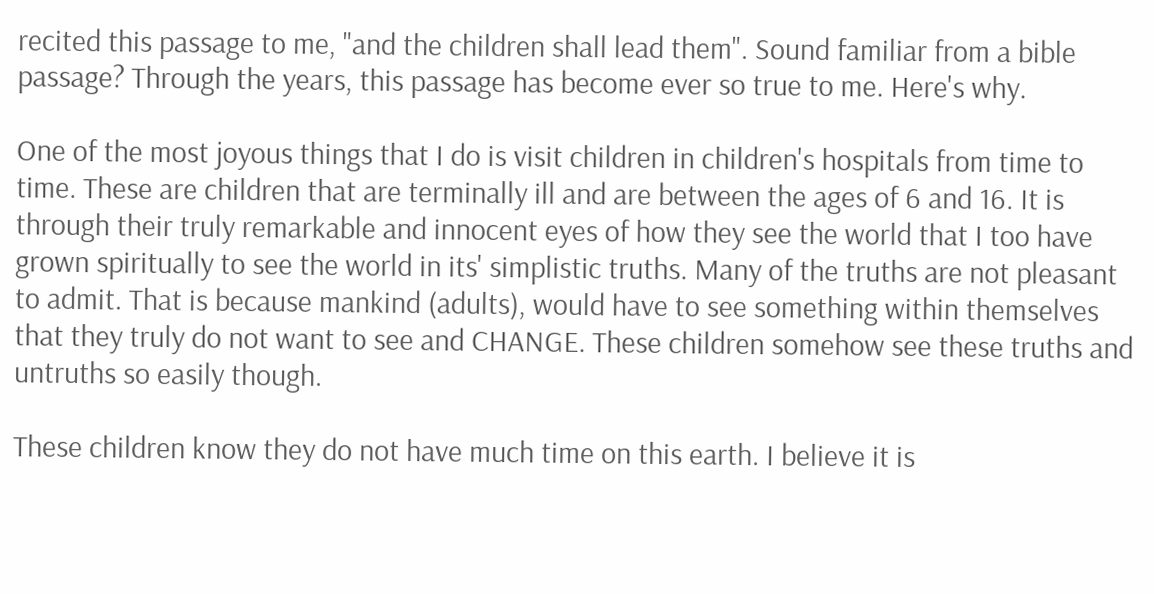recited this passage to me, "and the children shall lead them". Sound familiar from a bible passage? Through the years, this passage has become ever so true to me. Here's why.

One of the most joyous things that I do is visit children in children's hospitals from time to time. These are children that are terminally ill and are between the ages of 6 and 16. It is through their truly remarkable and innocent eyes of how they see the world that I too have grown spiritually to see the world in its' simplistic truths. Many of the truths are not pleasant to admit. That is because mankind (adults), would have to see something within themselves that they truly do not want to see and CHANGE. These children somehow see these truths and untruths so easily though.

These children know they do not have much time on this earth. I believe it is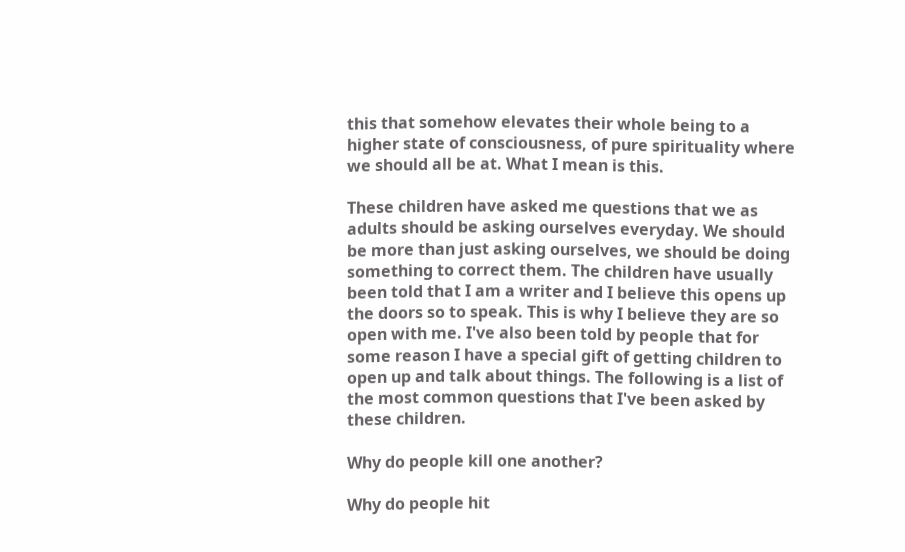this that somehow elevates their whole being to a higher state of consciousness, of pure spirituality where we should all be at. What I mean is this.

These children have asked me questions that we as adults should be asking ourselves everyday. We should be more than just asking ourselves, we should be doing something to correct them. The children have usually been told that I am a writer and I believe this opens up the doors so to speak. This is why I believe they are so open with me. I've also been told by people that for some reason I have a special gift of getting children to open up and talk about things. The following is a list of the most common questions that I've been asked by these children.

Why do people kill one another?

Why do people hit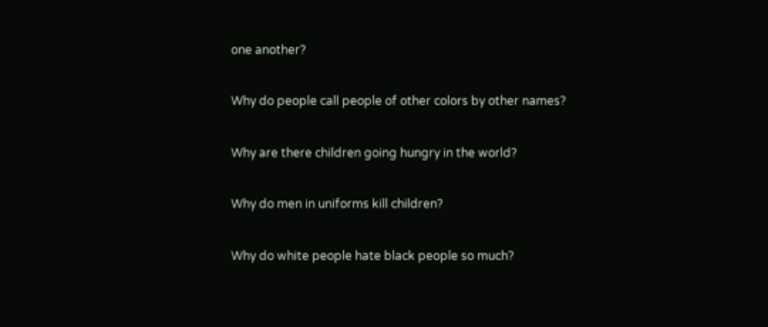one another?

Why do people call people of other colors by other names?

Why are there children going hungry in the world?

Why do men in uniforms kill children?

Why do white people hate black people so much?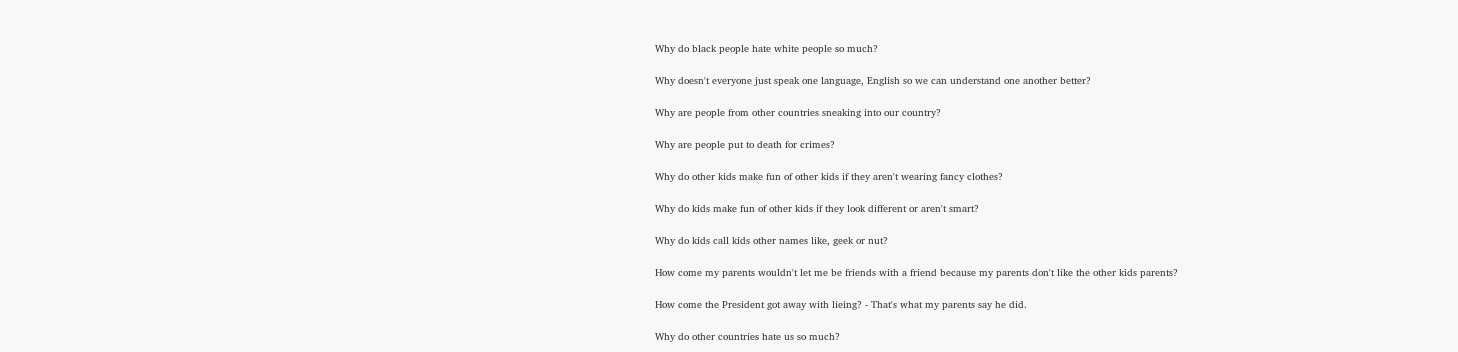Why do black people hate white people so much?

Why doesn't everyone just speak one language, English so we can understand one another better?

Why are people from other countries sneaking into our country?

Why are people put to death for crimes?

Why do other kids make fun of other kids if they aren't wearing fancy clothes?

Why do kids make fun of other kids if they look different or aren't smart?

Why do kids call kids other names like, geek or nut?

How come my parents wouldn't let me be friends with a friend because my parents don't like the other kids parents?

How come the President got away with lieing? - That's what my parents say he did.

Why do other countries hate us so much?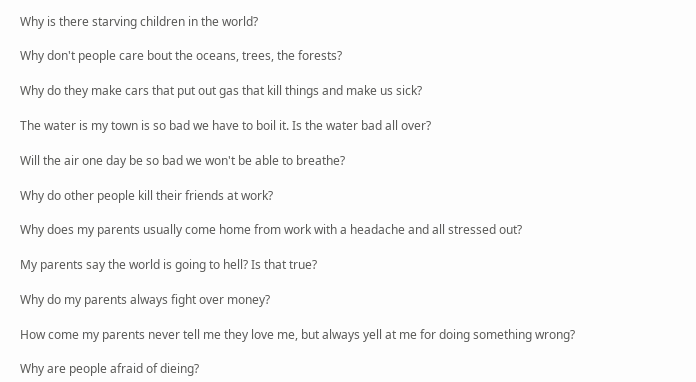Why is there starving children in the world?

Why don't people care bout the oceans, trees, the forests?

Why do they make cars that put out gas that kill things and make us sick?

The water is my town is so bad we have to boil it. Is the water bad all over?

Will the air one day be so bad we won't be able to breathe?

Why do other people kill their friends at work?

Why does my parents usually come home from work with a headache and all stressed out?

My parents say the world is going to hell? Is that true?

Why do my parents always fight over money?

How come my parents never tell me they love me, but always yell at me for doing something wrong?

Why are people afraid of dieing?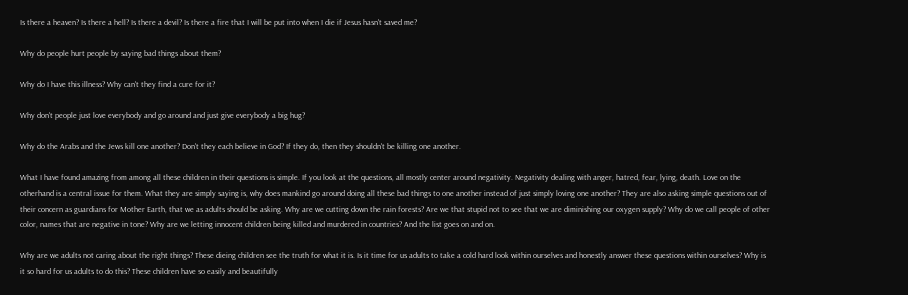Is there a heaven? Is there a hell? Is there a devil? Is there a fire that I will be put into when I die if Jesus hasn't saved me?

Why do people hurt people by saying bad things about them?

Why do I have this illness? Why can't they find a cure for it?

Why don't people just love everybody and go around and just give everybody a big hug?

Why do the Arabs and the Jews kill one another? Don't they each believe in God? If they do, then they shouldn't be killing one another.

What I have found amazing from among all these children in their questions is simple. If you look at the questions, all mostly center around negativity. Negativity dealing with anger, hatred, fear, lying, death. Love on the otherhand is a central issue for them. What they are simply saying is, why does mankind go around doing all these bad things to one another instead of just simply loving one another? They are also asking simple questions out of their concern as guardians for Mother Earth, that we as adults should be asking. Why are we cutting down the rain forests? Are we that stupid not to see that we are diminishing our oxygen supply? Why do we call people of other color, names that are negative in tone? Why are we letting innocent children being killed and murdered in countries? And the list goes on and on.

Why are we adults not caring about the right things? These dieing children see the truth for what it is. Is it time for us adults to take a cold hard look within ourselves and honestly answer these questions within ourselves? Why is it so hard for us adults to do this? These children have so easily and beautifully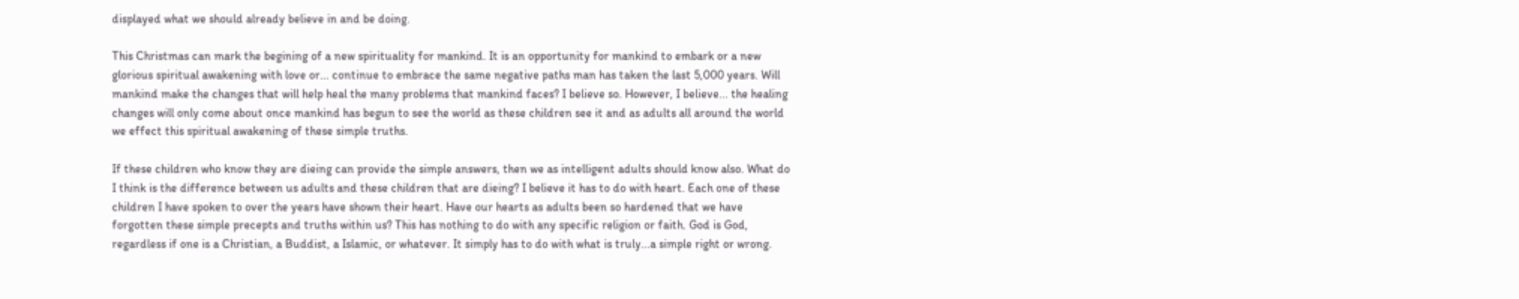displayed what we should already believe in and be doing.

This Christmas can mark the begining of a new spirituality for mankind. It is an opportunity for mankind to embark or a new glorious spiritual awakening with love or... continue to embrace the same negative paths man has taken the last 5,000 years. Will mankind make the changes that will help heal the many problems that mankind faces? I believe so. However, I believe... the healing changes will only come about once mankind has begun to see the world as these children see it and as adults all around the world we effect this spiritual awakening of these simple truths.

If these children who know they are dieing can provide the simple answers, then we as intelligent adults should know also. What do I think is the difference between us adults and these children that are dieing? I believe it has to do with heart. Each one of these children I have spoken to over the years have shown their heart. Have our hearts as adults been so hardened that we have forgotten these simple precepts and truths within us? This has nothing to do with any specific religion or faith. God is God, regardless if one is a Christian, a Buddist, a Islamic, or whatever. It simply has to do with what is truly...a simple right or wrong.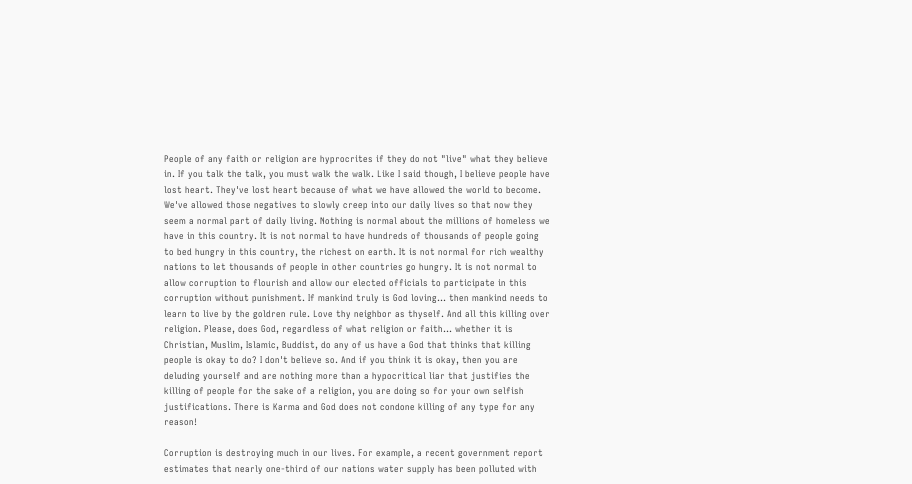People of any faith or religion are hyprocrites if they do not "live" what they believe in. If you talk the talk, you must walk the walk. Like I said though, I believe people have lost heart. They've lost heart because of what we have allowed the world to become. We've allowed those negatives to slowly creep into our daily lives so that now they seem a normal part of daily living. Nothing is normal about the millions of homeless we have in this country. It is not normal to have hundreds of thousands of people going to bed hungry in this country, the richest on earth. It is not normal for rich wealthy nations to let thousands of people in other countries go hungry. It is not normal to allow corruption to flourish and allow our elected officials to participate in this corruption without punishment. If mankind truly is God loving... then mankind needs to learn to live by the goldren rule. Love thy neighbor as thyself. And all this killing over religion. Please, does God, regardless of what religion or faith... whether it is Christian, Muslim, Islamic, Buddist, do any of us have a God that thinks that killing people is okay to do? I don't believe so. And if you think it is okay, then you are deluding yourself and are nothing more than a hypocritical liar that justifies the killing of people for the sake of a religion, you are doing so for your own selfish justifications. There is Karma and God does not condone killing of any type for any reason!

Corruption is destroying much in our lives. For example, a recent government report estimates that nearly one-third of our nations water supply has been polluted with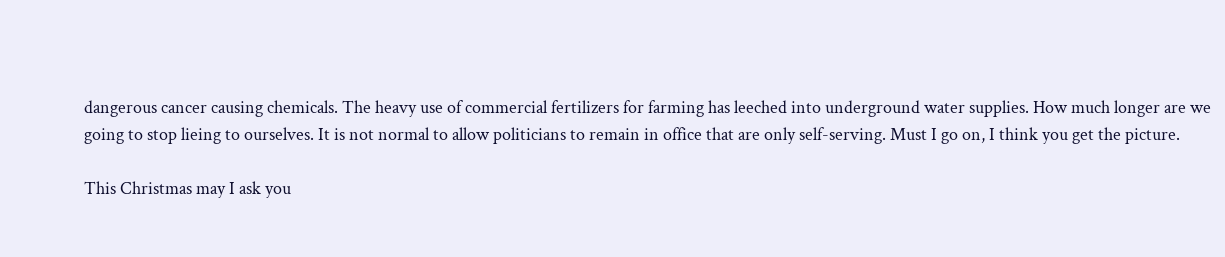dangerous cancer causing chemicals. The heavy use of commercial fertilizers for farming has leeched into underground water supplies. How much longer are we going to stop lieing to ourselves. It is not normal to allow politicians to remain in office that are only self-serving. Must I go on, I think you get the picture.

This Christmas may I ask you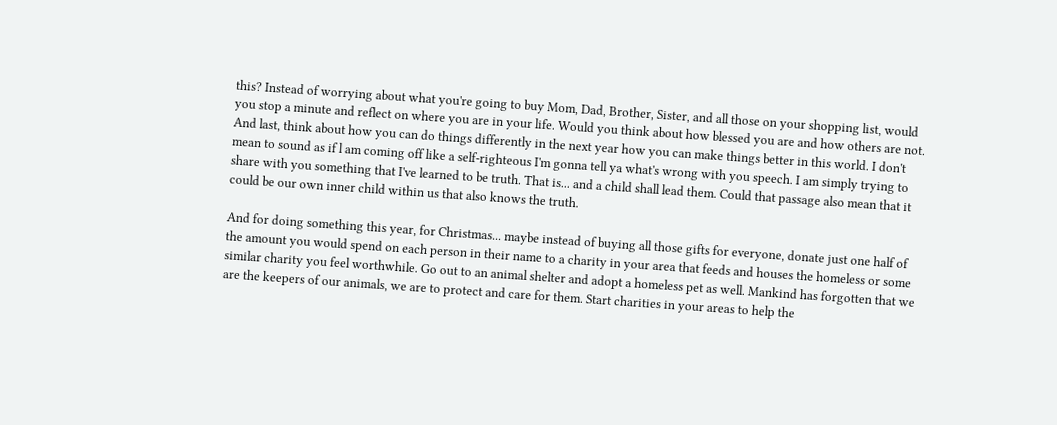this? Instead of worrying about what you're going to buy Mom, Dad, Brother, Sister, and all those on your shopping list, would you stop a minute and reflect on where you are in your life. Would you think about how blessed you are and how others are not. And last, think about how you can do things differently in the next year how you can make things better in this world. I don't mean to sound as if l am coming off like a self-righteous I'm gonna tell ya what's wrong with you speech. I am simply trying to share with you something that I've learned to be truth. That is... and a child shall lead them. Could that passage also mean that it could be our own inner child within us that also knows the truth.

And for doing something this year, for Christmas... maybe instead of buying all those gifts for everyone, donate just one half of the amount you would spend on each person in their name to a charity in your area that feeds and houses the homeless or some similar charity you feel worthwhile. Go out to an animal shelter and adopt a homeless pet as well. Mankind has forgotten that we are the keepers of our animals, we are to protect and care for them. Start charities in your areas to help the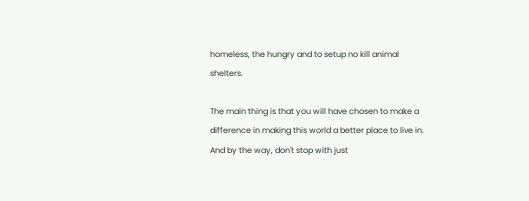homeless, the hungry and to setup no kill animal shelters.

The main thing is that you will have chosen to make a difference in making this world a better place to live in. And by the way, don't stop with just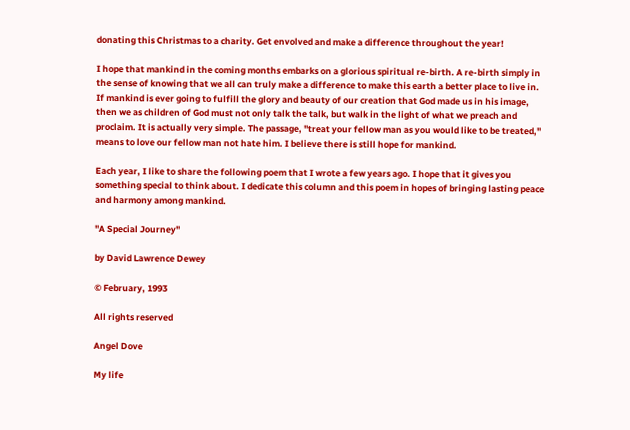donating this Christmas to a charity. Get envolved and make a difference throughout the year!

I hope that mankind in the coming months embarks on a glorious spiritual re-birth. A re-birth simply in the sense of knowing that we all can truly make a difference to make this earth a better place to live in. If mankind is ever going to fulfill the glory and beauty of our creation that God made us in his image, then we as children of God must not only talk the talk, but walk in the light of what we preach and proclaim. It is actually very simple. The passage, "treat your fellow man as you would like to be treated," means to love our fellow man not hate him. I believe there is still hope for mankind.

Each year, I like to share the following poem that I wrote a few years ago. I hope that it gives you something special to think about. I dedicate this column and this poem in hopes of bringing lasting peace and harmony among mankind.

"A Special Journey"

by David Lawrence Dewey

© February, 1993

All rights reserved

Angel Dove

My life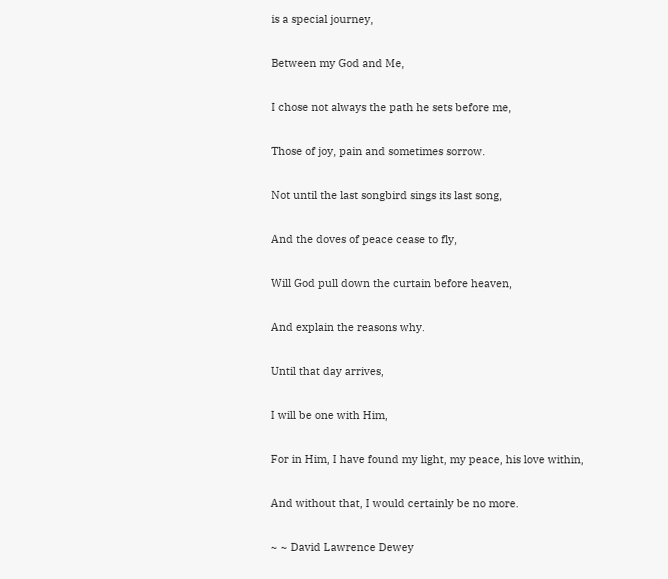is a special journey,

Between my God and Me,

I chose not always the path he sets before me,

Those of joy, pain and sometimes sorrow.

Not until the last songbird sings its last song,

And the doves of peace cease to fly,

Will God pull down the curtain before heaven,

And explain the reasons why.

Until that day arrives,

I will be one with Him,

For in Him, I have found my light, my peace, his love within,

And without that, I would certainly be no more.

~ ~ David Lawrence Dewey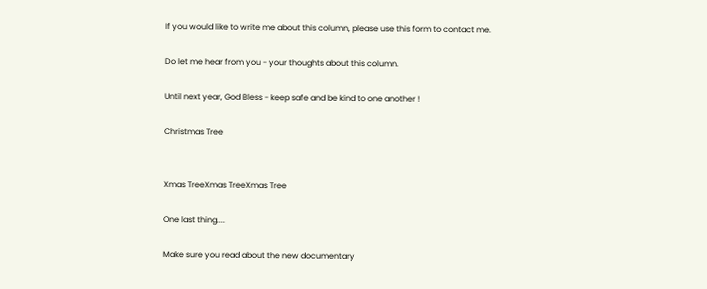If you would like to write me about this column, please use this form to contact me.

Do let me hear from you - your thoughts about this column.

Until next year, God Bless - keep safe and be kind to one another !

Christmas Tree


Xmas TreeXmas TreeXmas Tree

One last thing....

Make sure you read about the new documentary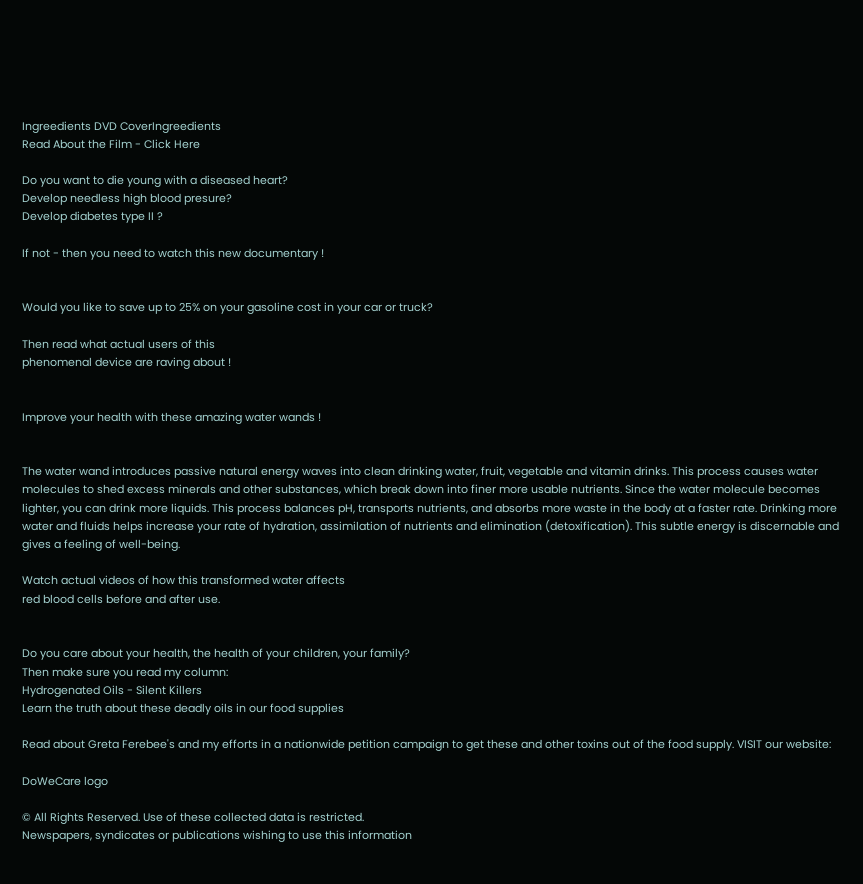Ingreedients DVD CoverIngreedients
Read About the Film - Click Here

Do you want to die young with a diseased heart?
Develop needless high blood presure?
Develop diabetes type II ?

If not - then you need to watch this new documentary !


Would you like to save up to 25% on your gasoline cost in your car or truck?

Then read what actual users of this
phenomenal device are raving about !


Improve your health with these amazing water wands !


The water wand introduces passive natural energy waves into clean drinking water, fruit, vegetable and vitamin drinks. This process causes water molecules to shed excess minerals and other substances, which break down into finer more usable nutrients. Since the water molecule becomes lighter, you can drink more liquids. This process balances pH, transports nutrients, and absorbs more waste in the body at a faster rate. Drinking more water and fluids helps increase your rate of hydration, assimilation of nutrients and elimination (detoxification). This subtle energy is discernable and gives a feeling of well-being.

Watch actual videos of how this transformed water affects
red blood cells before and after use.


Do you care about your health, the health of your children, your family?
Then make sure you read my column:
Hydrogenated Oils - Silent Killers
Learn the truth about these deadly oils in our food supplies

Read about Greta Ferebee's and my efforts in a nationwide petition campaign to get these and other toxins out of the food supply. VISIT our website:

DoWeCare logo

© All Rights Reserved. Use of these collected data is restricted.
Newspapers, syndicates or publications wishing to use this information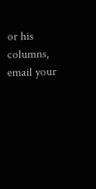or his columns, email your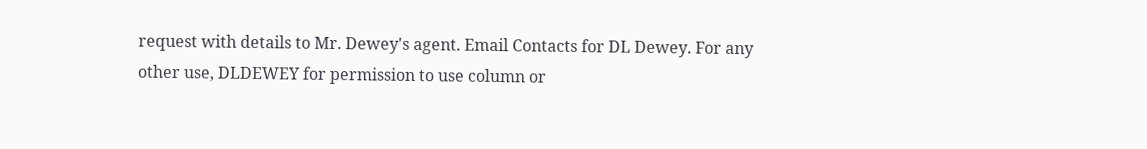request with details to Mr. Dewey's agent. Email Contacts for DL Dewey. For any other use, DLDEWEY for permission to use column or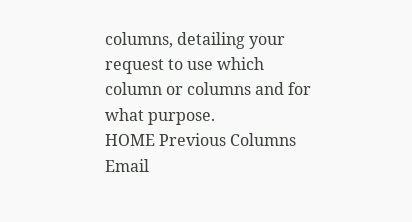columns, detailing your request to use which column or columns and for what purpose.
HOME Previous Columns Email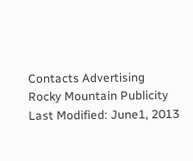Contacts Advertising
Rocky Mountain Publicity
Last Modified: June1, 2013